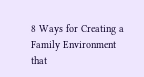8 Ways for Creating a Family Environment that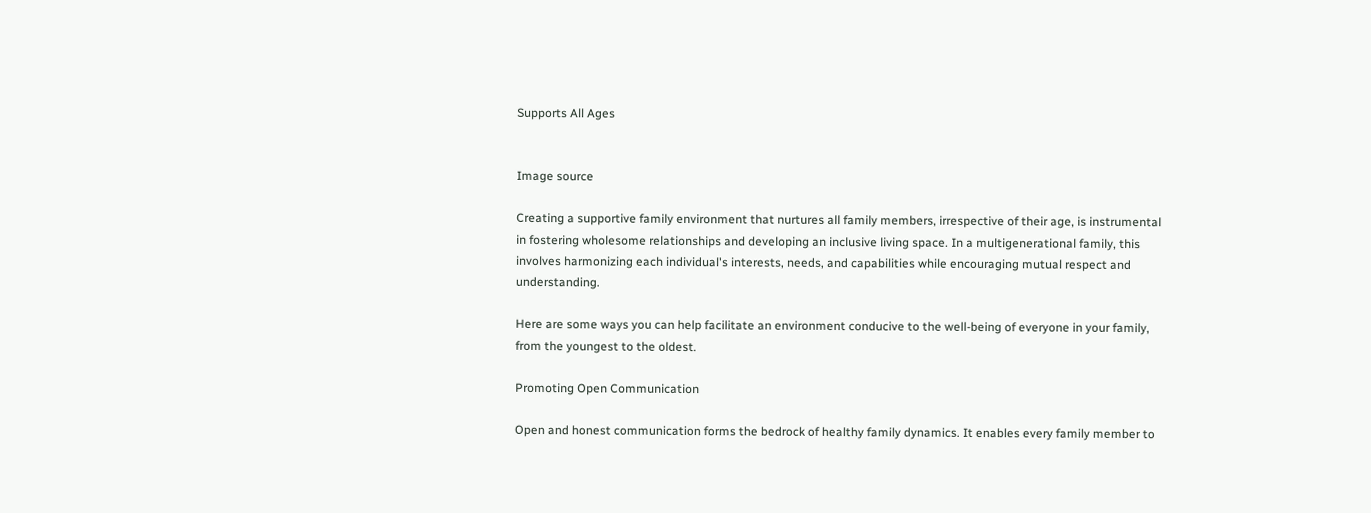Supports All Ages


Image source

Creating a supportive family environment that nurtures all family members, irrespective of their age, is instrumental in fostering wholesome relationships and developing an inclusive living space. In a multigenerational family, this involves harmonizing each individual's interests, needs, and capabilities while encouraging mutual respect and understanding.

Here are some ways you can help facilitate an environment conducive to the well-being of everyone in your family, from the youngest to the oldest.

Promoting Open Communication

Open and honest communication forms the bedrock of healthy family dynamics. It enables every family member to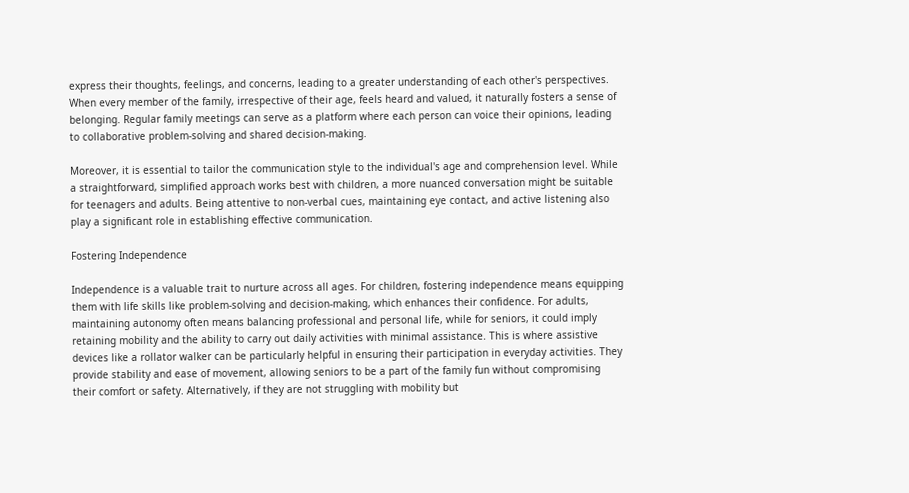express their thoughts, feelings, and concerns, leading to a greater understanding of each other's perspectives. When every member of the family, irrespective of their age, feels heard and valued, it naturally fosters a sense of belonging. Regular family meetings can serve as a platform where each person can voice their opinions, leading to collaborative problem-solving and shared decision-making.

Moreover, it is essential to tailor the communication style to the individual's age and comprehension level. While a straightforward, simplified approach works best with children, a more nuanced conversation might be suitable for teenagers and adults. Being attentive to non-verbal cues, maintaining eye contact, and active listening also play a significant role in establishing effective communication.

Fostering Independence

Independence is a valuable trait to nurture across all ages. For children, fostering independence means equipping them with life skills like problem-solving and decision-making, which enhances their confidence. For adults, maintaining autonomy often means balancing professional and personal life, while for seniors, it could imply retaining mobility and the ability to carry out daily activities with minimal assistance. This is where assistive devices like a rollator walker can be particularly helpful in ensuring their participation in everyday activities. They provide stability and ease of movement, allowing seniors to be a part of the family fun without compromising their comfort or safety. Alternatively, if they are not struggling with mobility but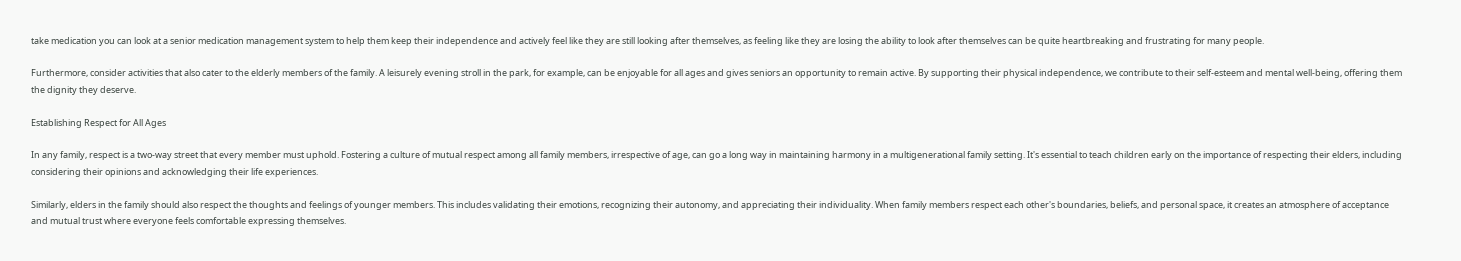take medication you can look at a senior medication management system to help them keep their independence and actively feel like they are still looking after themselves, as feeling like they are losing the ability to look after themselves can be quite heartbreaking and frustrating for many people.

Furthermore, consider activities that also cater to the elderly members of the family. A leisurely evening stroll in the park, for example, can be enjoyable for all ages and gives seniors an opportunity to remain active. By supporting their physical independence, we contribute to their self-esteem and mental well-being, offering them the dignity they deserve.

Establishing Respect for All Ages

In any family, respect is a two-way street that every member must uphold. Fostering a culture of mutual respect among all family members, irrespective of age, can go a long way in maintaining harmony in a multigenerational family setting. It's essential to teach children early on the importance of respecting their elders, including considering their opinions and acknowledging their life experiences.

Similarly, elders in the family should also respect the thoughts and feelings of younger members. This includes validating their emotions, recognizing their autonomy, and appreciating their individuality. When family members respect each other's boundaries, beliefs, and personal space, it creates an atmosphere of acceptance and mutual trust where everyone feels comfortable expressing themselves.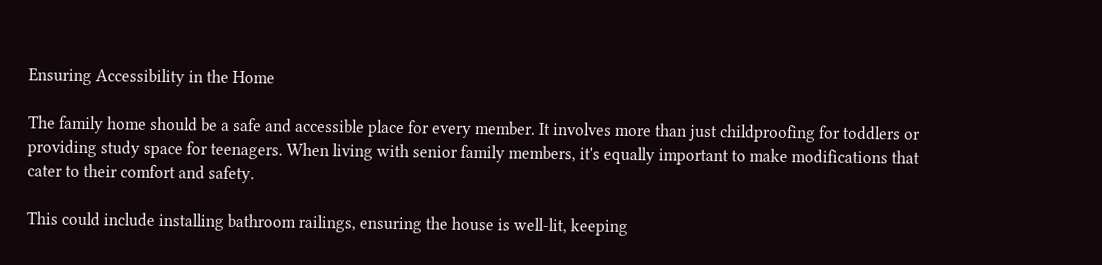Ensuring Accessibility in the Home

The family home should be a safe and accessible place for every member. It involves more than just childproofing for toddlers or providing study space for teenagers. When living with senior family members, it's equally important to make modifications that cater to their comfort and safety.

This could include installing bathroom railings, ensuring the house is well-lit, keeping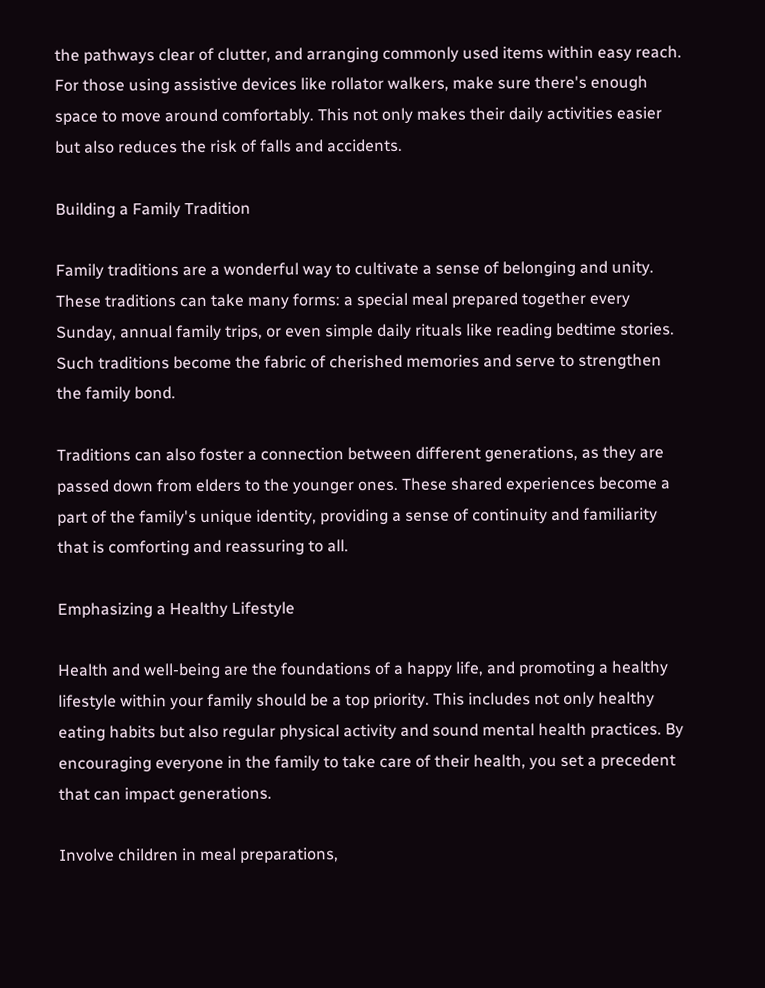the pathways clear of clutter, and arranging commonly used items within easy reach. For those using assistive devices like rollator walkers, make sure there's enough space to move around comfortably. This not only makes their daily activities easier but also reduces the risk of falls and accidents.

Building a Family Tradition

Family traditions are a wonderful way to cultivate a sense of belonging and unity. These traditions can take many forms: a special meal prepared together every Sunday, annual family trips, or even simple daily rituals like reading bedtime stories. Such traditions become the fabric of cherished memories and serve to strengthen the family bond.

Traditions can also foster a connection between different generations, as they are passed down from elders to the younger ones. These shared experiences become a part of the family's unique identity, providing a sense of continuity and familiarity that is comforting and reassuring to all.

Emphasizing a Healthy Lifestyle

Health and well-being are the foundations of a happy life, and promoting a healthy lifestyle within your family should be a top priority. This includes not only healthy eating habits but also regular physical activity and sound mental health practices. By encouraging everyone in the family to take care of their health, you set a precedent that can impact generations.

Involve children in meal preparations,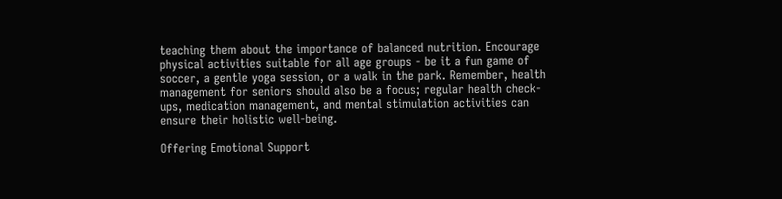teaching them about the importance of balanced nutrition. Encourage physical activities suitable for all age groups - be it a fun game of soccer, a gentle yoga session, or a walk in the park. Remember, health management for seniors should also be a focus; regular health check-ups, medication management, and mental stimulation activities can ensure their holistic well-being.

Offering Emotional Support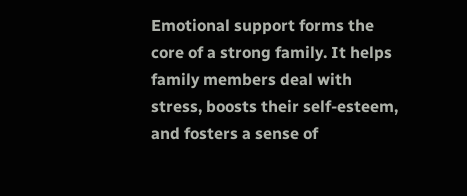Emotional support forms the core of a strong family. It helps family members deal with stress, boosts their self-esteem, and fosters a sense of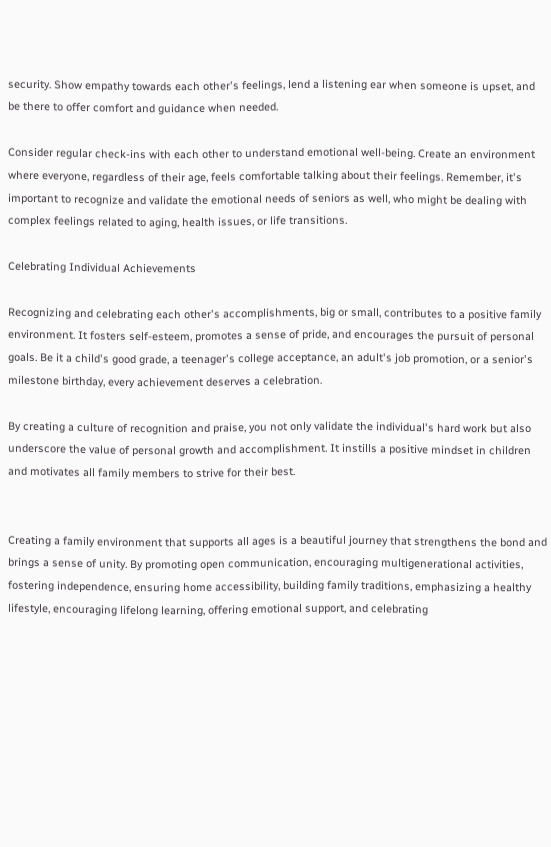security. Show empathy towards each other's feelings, lend a listening ear when someone is upset, and be there to offer comfort and guidance when needed.

Consider regular check-ins with each other to understand emotional well-being. Create an environment where everyone, regardless of their age, feels comfortable talking about their feelings. Remember, it's important to recognize and validate the emotional needs of seniors as well, who might be dealing with complex feelings related to aging, health issues, or life transitions.

Celebrating Individual Achievements

Recognizing and celebrating each other's accomplishments, big or small, contributes to a positive family environment. It fosters self-esteem, promotes a sense of pride, and encourages the pursuit of personal goals. Be it a child's good grade, a teenager's college acceptance, an adult's job promotion, or a senior's milestone birthday, every achievement deserves a celebration.

By creating a culture of recognition and praise, you not only validate the individual's hard work but also underscore the value of personal growth and accomplishment. It instills a positive mindset in children and motivates all family members to strive for their best.


Creating a family environment that supports all ages is a beautiful journey that strengthens the bond and brings a sense of unity. By promoting open communication, encouraging multigenerational activities, fostering independence, ensuring home accessibility, building family traditions, emphasizing a healthy lifestyle, encouraging lifelong learning, offering emotional support, and celebrating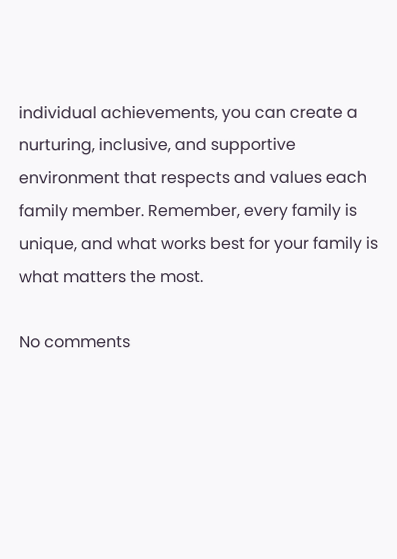individual achievements, you can create a nurturing, inclusive, and supportive environment that respects and values each family member. Remember, every family is unique, and what works best for your family is what matters the most.

No comments